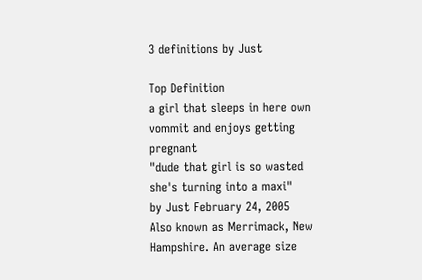3 definitions by Just

Top Definition
a girl that sleeps in here own vommit and enjoys getting pregnant
"dude that girl is so wasted she's turning into a maxi"
by Just February 24, 2005
Also known as Merrimack, New Hampshire. An average size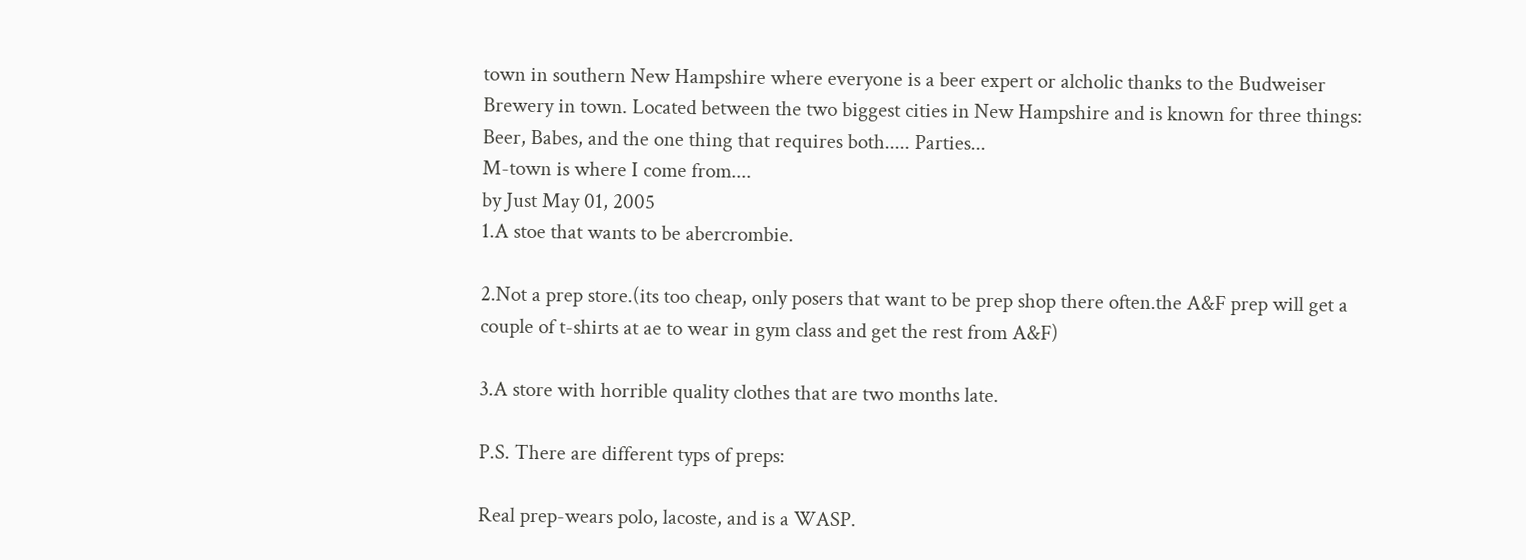town in southern New Hampshire where everyone is a beer expert or alcholic thanks to the Budweiser Brewery in town. Located between the two biggest cities in New Hampshire and is known for three things: Beer, Babes, and the one thing that requires both..... Parties...
M-town is where I come from....
by Just May 01, 2005
1.A stoe that wants to be abercrombie.

2.Not a prep store.(its too cheap, only posers that want to be prep shop there often.the A&F prep will get a couple of t-shirts at ae to wear in gym class and get the rest from A&F)

3.A store with horrible quality clothes that are two months late.

P.S. There are different typs of preps:

Real prep-wears polo, lacoste, and is a WASP.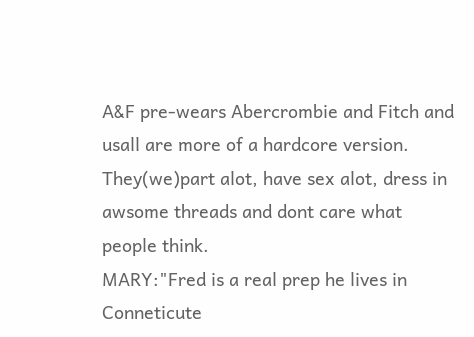A&F pre-wears Abercrombie and Fitch and usall are more of a hardcore version. They(we)part alot, have sex alot, dress in awsome threads and dont care what people think.
MARY:"Fred is a real prep he lives in Conneticute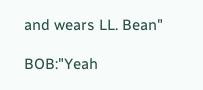and wears LL. Bean"

BOB:"Yeah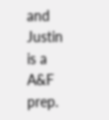and Justin is a A&F prep.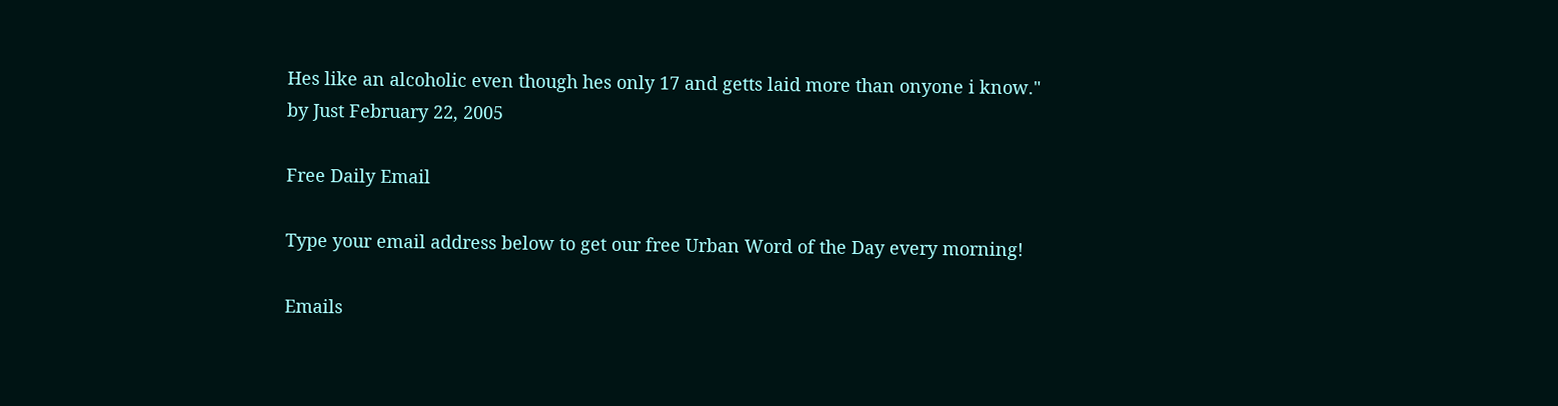Hes like an alcoholic even though hes only 17 and getts laid more than onyone i know."
by Just February 22, 2005

Free Daily Email

Type your email address below to get our free Urban Word of the Day every morning!

Emails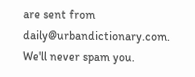are sent from daily@urbandictionary.com. We'll never spam you.